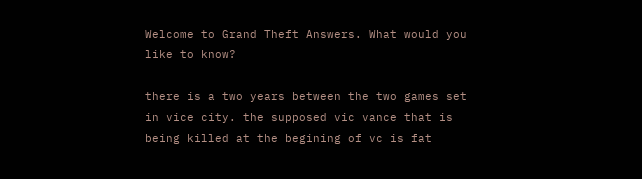Welcome to Grand Theft Answers. What would you like to know?

there is a two years between the two games set in vice city. the supposed vic vance that is being killed at the begining of vc is fat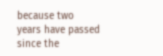because two years have passed since the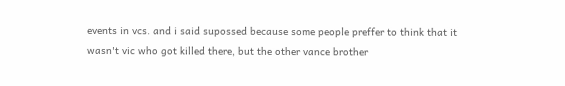events in vcs. and i said supossed because some people preffer to think that it wasn't vic who got killed there, but the other vance brother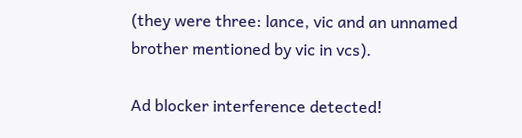(they were three: lance, vic and an unnamed brother mentioned by vic in vcs).

Ad blocker interference detected!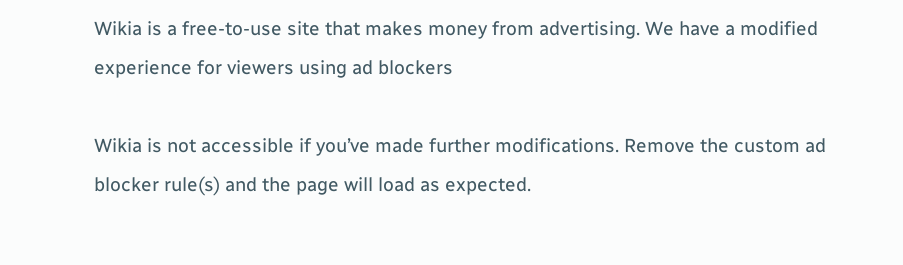Wikia is a free-to-use site that makes money from advertising. We have a modified experience for viewers using ad blockers

Wikia is not accessible if you’ve made further modifications. Remove the custom ad blocker rule(s) and the page will load as expected.